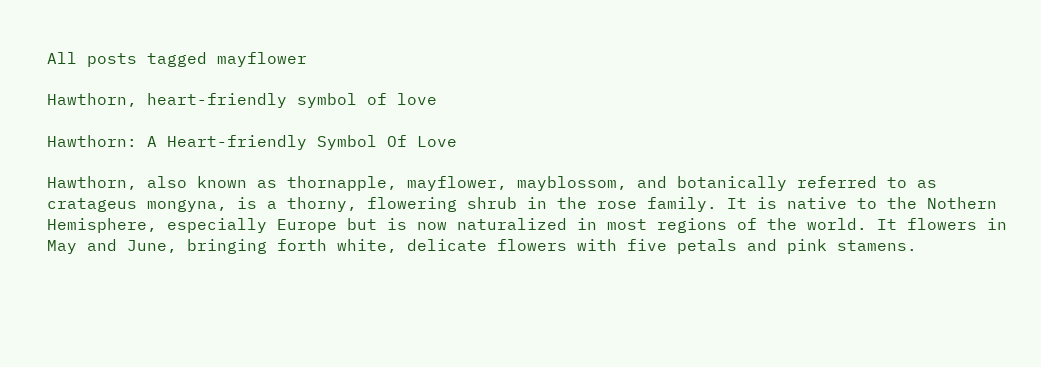All posts tagged mayflower

Hawthorn, heart-friendly symbol of love

Hawthorn: A Heart-friendly Symbol Of Love

Hawthorn, also known as thornapple, mayflower, mayblossom, and botanically referred to as cratageus mongyna, is a thorny, flowering shrub in the rose family. It is native to the Nothern Hemisphere, especially Europe but is now naturalized in most regions of the world. It flowers in May and June, bringing forth white, delicate flowers with five petals and pink stamens.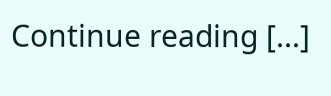Continue reading [...]